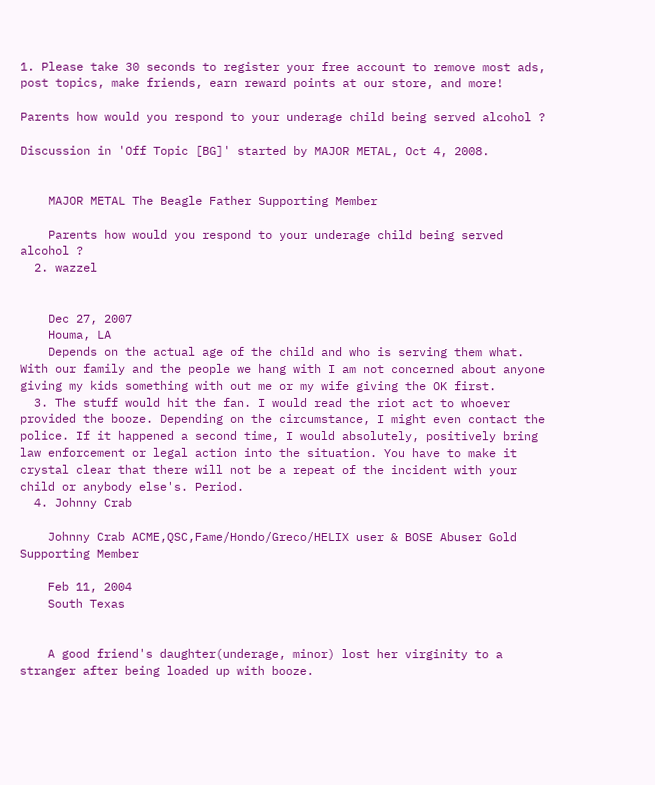1. Please take 30 seconds to register your free account to remove most ads, post topics, make friends, earn reward points at our store, and more!

Parents how would you respond to your underage child being served alcohol ?

Discussion in 'Off Topic [BG]' started by MAJOR METAL, Oct 4, 2008.


    MAJOR METAL The Beagle Father Supporting Member

    Parents how would you respond to your underage child being served alcohol ?
  2. wazzel


    Dec 27, 2007
    Houma, LA
    Depends on the actual age of the child and who is serving them what. With our family and the people we hang with I am not concerned about anyone giving my kids something with out me or my wife giving the OK first.
  3. The stuff would hit the fan. I would read the riot act to whoever provided the booze. Depending on the circumstance, I might even contact the police. If it happened a second time, I would absolutely, positively bring law enforcement or legal action into the situation. You have to make it crystal clear that there will not be a repeat of the incident with your child or anybody else's. Period.
  4. Johnny Crab

    Johnny Crab ACME,QSC,Fame/Hondo/Greco/HELIX user & BOSE Abuser Gold Supporting Member

    Feb 11, 2004
    South Texas


    A good friend's daughter(underage, minor) lost her virginity to a stranger after being loaded up with booze.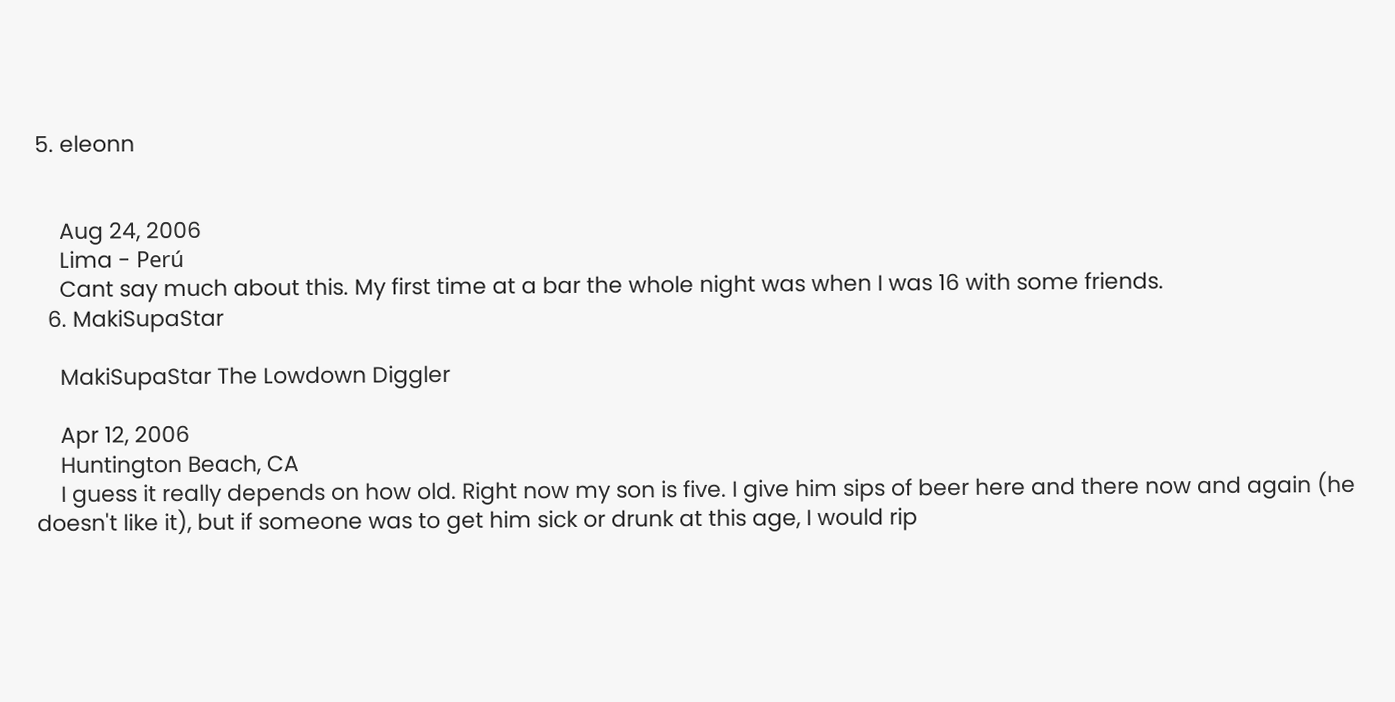5. eleonn


    Aug 24, 2006
    Lima - Perú
    Cant say much about this. My first time at a bar the whole night was when I was 16 with some friends.
  6. MakiSupaStar

    MakiSupaStar The Lowdown Diggler

    Apr 12, 2006
    Huntington Beach, CA
    I guess it really depends on how old. Right now my son is five. I give him sips of beer here and there now and again (he doesn't like it), but if someone was to get him sick or drunk at this age, I would rip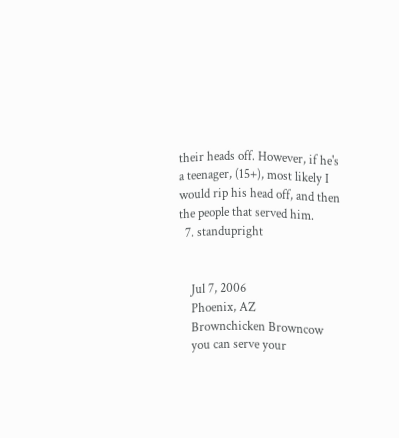their heads off. However, if he's a teenager, (15+), most likely I would rip his head off, and then the people that served him.
  7. standupright


    Jul 7, 2006
    Phoenix, AZ
    Brownchicken Browncow
    you can serve your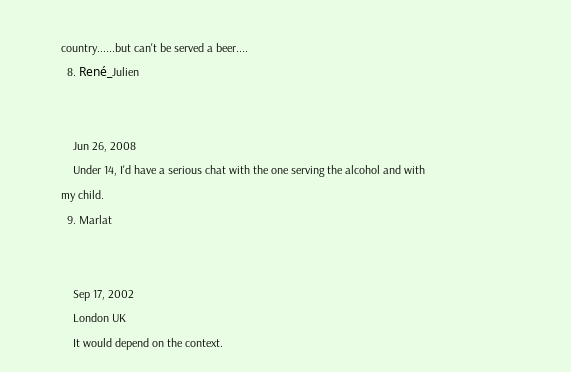country......but can't be served a beer....
  8. René_Julien


    Jun 26, 2008
    Under 14, I'd have a serious chat with the one serving the alcohol and with my child.
  9. Marlat


    Sep 17, 2002
    London UK
    It would depend on the context.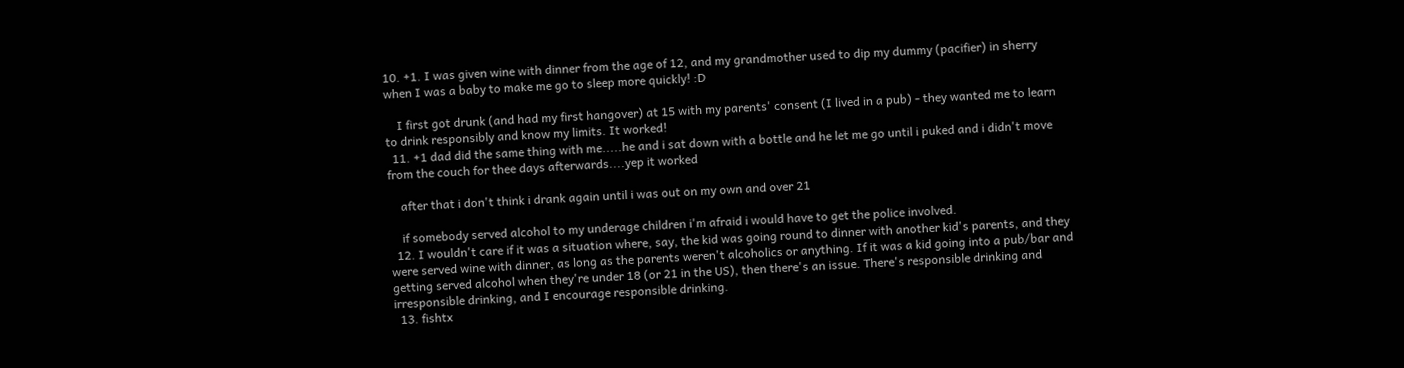10. +1. I was given wine with dinner from the age of 12, and my grandmother used to dip my dummy (pacifier) in sherry when I was a baby to make me go to sleep more quickly! :D

    I first got drunk (and had my first hangover) at 15 with my parents' consent (I lived in a pub) - they wanted me to learn to drink responsibly and know my limits. It worked!
  11. +1 dad did the same thing with me.....he and i sat down with a bottle and he let me go until i puked and i didn't move from the couch for thee days afterwards....yep it worked

    after that i don't think i drank again until i was out on my own and over 21

    if somebody served alcohol to my underage children i'm afraid i would have to get the police involved.
  12. I wouldn't care if it was a situation where, say, the kid was going round to dinner with another kid's parents, and they were served wine with dinner, as long as the parents weren't alcoholics or anything. If it was a kid going into a pub/bar and getting served alcohol when they're under 18 (or 21 in the US), then there's an issue. There's responsible drinking and irresponsible drinking, and I encourage responsible drinking.
  13. fishtx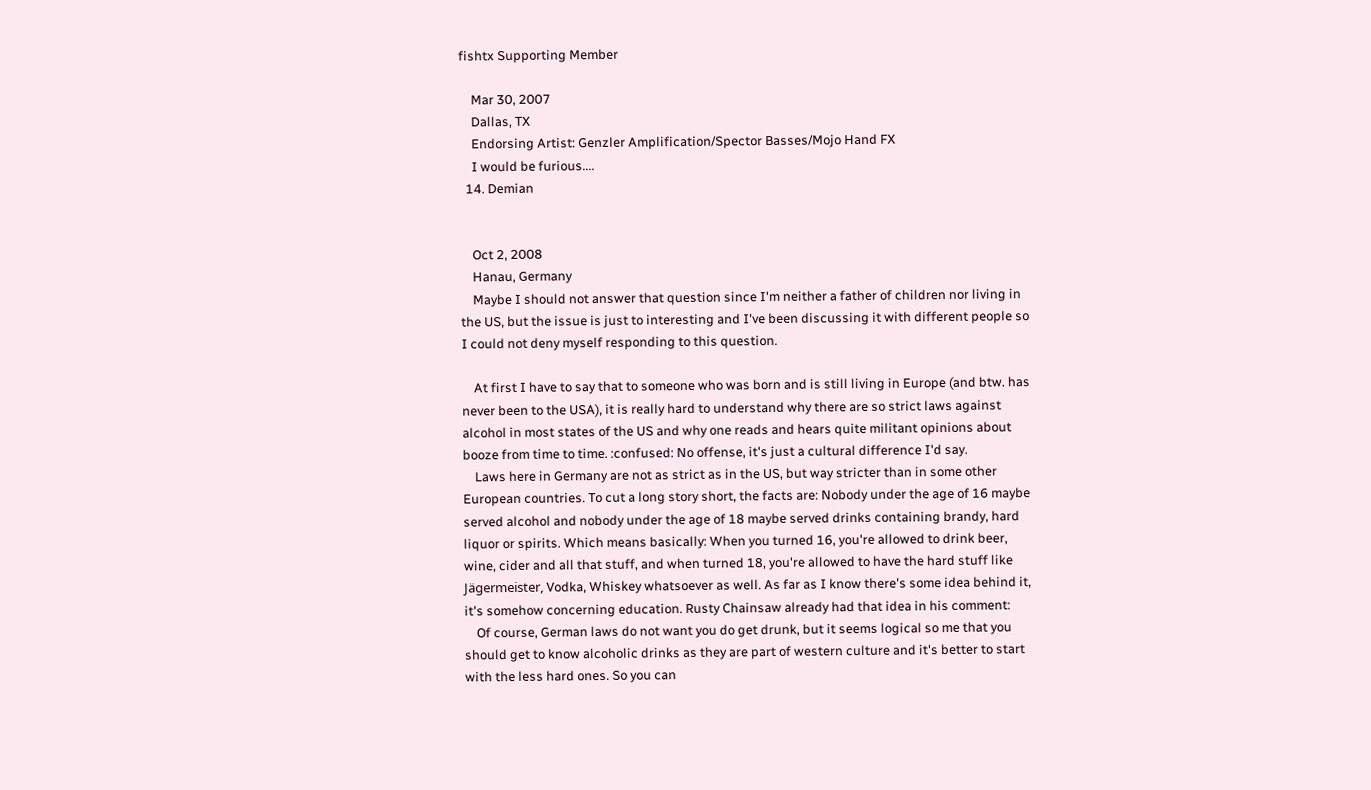fishtx Supporting Member

    Mar 30, 2007
    Dallas, TX
    Endorsing Artist: Genzler Amplification/Spector Basses/Mojo Hand FX
    I would be furious....
  14. Demian


    Oct 2, 2008
    Hanau, Germany
    Maybe I should not answer that question since I'm neither a father of children nor living in the US, but the issue is just to interesting and I've been discussing it with different people so I could not deny myself responding to this question.

    At first I have to say that to someone who was born and is still living in Europe (and btw. has never been to the USA), it is really hard to understand why there are so strict laws against alcohol in most states of the US and why one reads and hears quite militant opinions about booze from time to time. :confused: No offense, it's just a cultural difference I'd say.
    Laws here in Germany are not as strict as in the US, but way stricter than in some other European countries. To cut a long story short, the facts are: Nobody under the age of 16 maybe served alcohol and nobody under the age of 18 maybe served drinks containing brandy, hard liquor or spirits. Which means basically: When you turned 16, you're allowed to drink beer, wine, cider and all that stuff, and when turned 18, you're allowed to have the hard stuff like Jägermeister, Vodka, Whiskey whatsoever as well. As far as I know there's some idea behind it, it's somehow concerning education. Rusty Chainsaw already had that idea in his comment:
    Of course, German laws do not want you do get drunk, but it seems logical so me that you should get to know alcoholic drinks as they are part of western culture and it's better to start with the less hard ones. So you can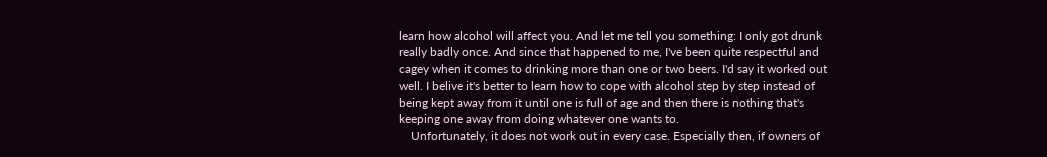learn how alcohol will affect you. And let me tell you something: I only got drunk really badly once. And since that happened to me, I've been quite respectful and cagey when it comes to drinking more than one or two beers. I'd say it worked out well. I belive it's better to learn how to cope with alcohol step by step instead of being kept away from it until one is full of age and then there is nothing that's keeping one away from doing whatever one wants to.
    Unfortunately, it does not work out in every case. Especially then, if owners of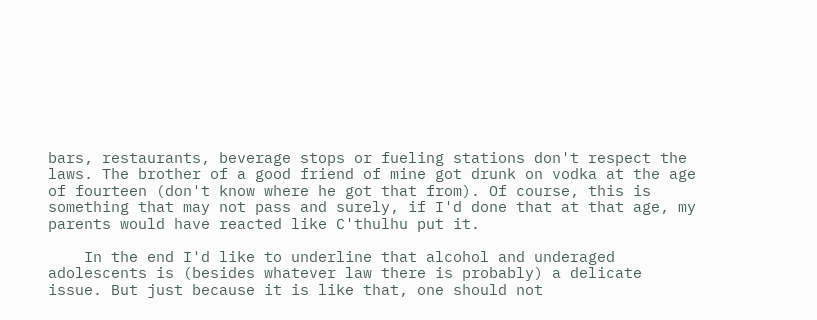bars, restaurants, beverage stops or fueling stations don't respect the laws. The brother of a good friend of mine got drunk on vodka at the age of fourteen (don't know where he got that from). Of course, this is something that may not pass and surely, if I'd done that at that age, my parents would have reacted like C'thulhu put it.

    In the end I'd like to underline that alcohol and underaged adolescents is (besides whatever law there is probably) a delicate issue. But just because it is like that, one should not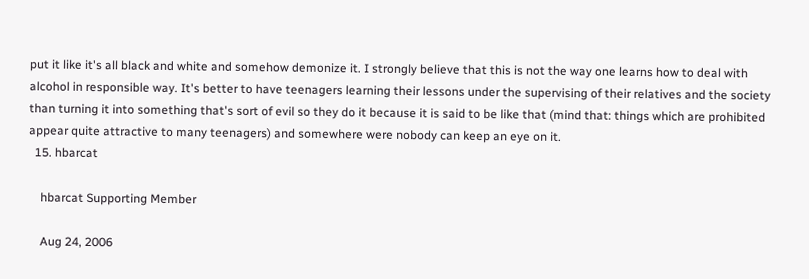put it like it's all black and white and somehow demonize it. I strongly believe that this is not the way one learns how to deal with alcohol in responsible way. It's better to have teenagers learning their lessons under the supervising of their relatives and the society than turning it into something that's sort of evil so they do it because it is said to be like that (mind that: things which are prohibited appear quite attractive to many teenagers) and somewhere were nobody can keep an eye on it.
  15. hbarcat

    hbarcat Supporting Member

    Aug 24, 2006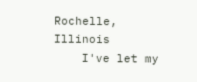Rochelle, Illinois
    I've let my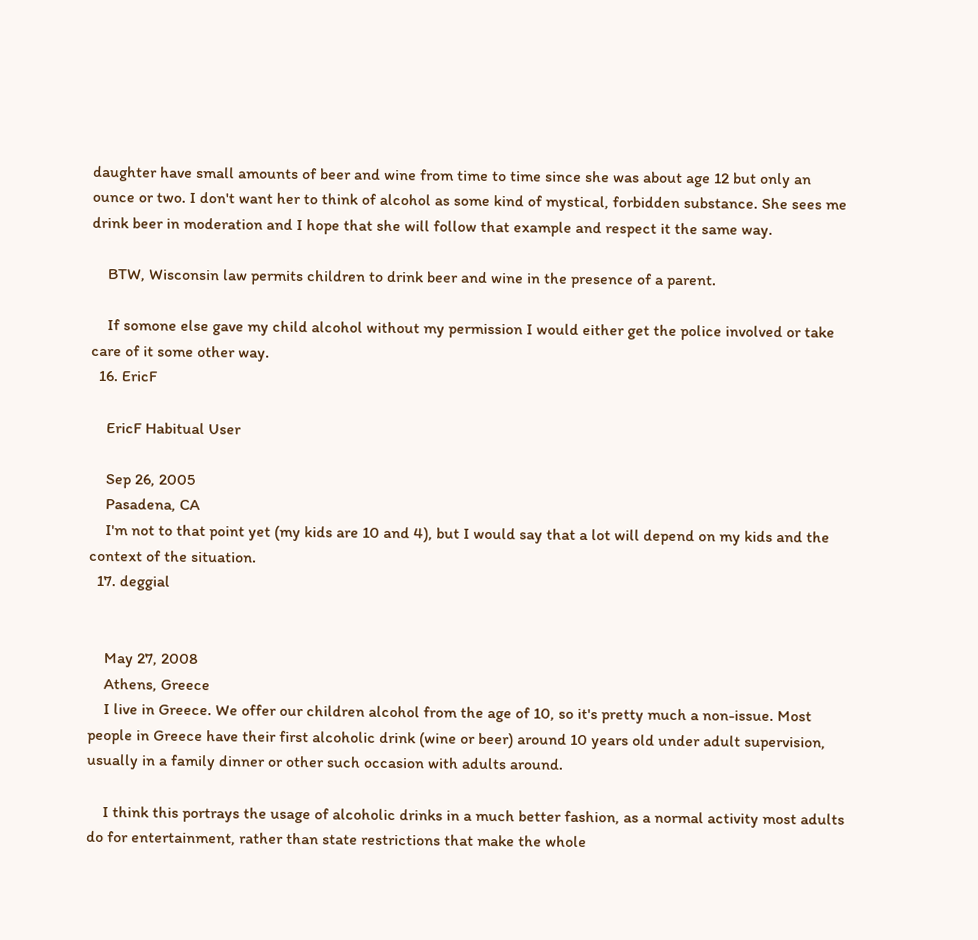daughter have small amounts of beer and wine from time to time since she was about age 12 but only an ounce or two. I don't want her to think of alcohol as some kind of mystical, forbidden substance. She sees me drink beer in moderation and I hope that she will follow that example and respect it the same way.

    BTW, Wisconsin law permits children to drink beer and wine in the presence of a parent.

    If somone else gave my child alcohol without my permission I would either get the police involved or take care of it some other way.
  16. EricF

    EricF Habitual User

    Sep 26, 2005
    Pasadena, CA
    I'm not to that point yet (my kids are 10 and 4), but I would say that a lot will depend on my kids and the context of the situation.
  17. deggial


    May 27, 2008
    Athens, Greece
    I live in Greece. We offer our children alcohol from the age of 10, so it's pretty much a non-issue. Most people in Greece have their first alcoholic drink (wine or beer) around 10 years old under adult supervision, usually in a family dinner or other such occasion with adults around.

    I think this portrays the usage of alcoholic drinks in a much better fashion, as a normal activity most adults do for entertainment, rather than state restrictions that make the whole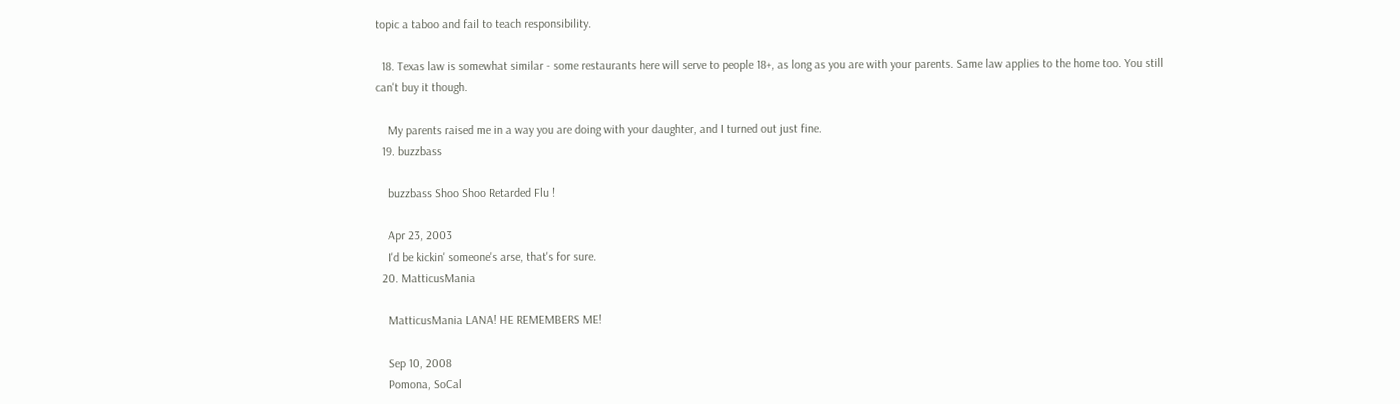topic a taboo and fail to teach responsibility.

  18. Texas law is somewhat similar - some restaurants here will serve to people 18+, as long as you are with your parents. Same law applies to the home too. You still can't buy it though.

    My parents raised me in a way you are doing with your daughter, and I turned out just fine.
  19. buzzbass

    buzzbass Shoo Shoo Retarded Flu !

    Apr 23, 2003
    I'd be kickin' someone's arse, that's for sure.
  20. MatticusMania

    MatticusMania LANA! HE REMEMBERS ME!

    Sep 10, 2008
    Pomona, SoCal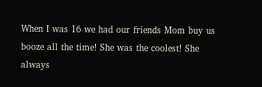When I was 16 we had our friends Mom buy us booze all the time! She was the coolest! She always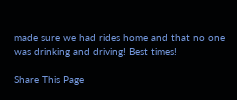made sure we had rides home and that no one was drinking and driving! Best times!

Share This Page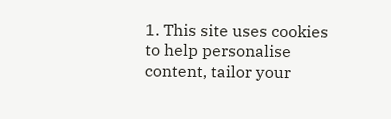1. This site uses cookies to help personalise content, tailor your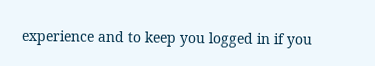experience and to keep you logged in if you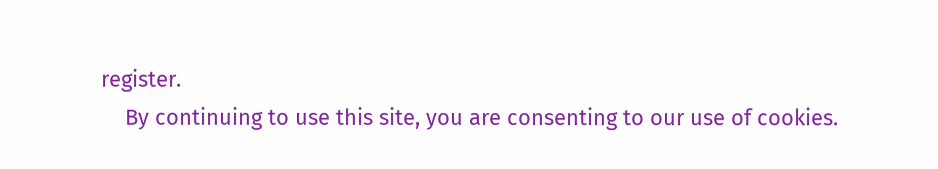register.
    By continuing to use this site, you are consenting to our use of cookies.